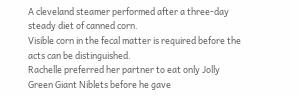A cleveland steamer performed after a three-day steady diet of canned corn.
Visible corn in the fecal matter is required before the acts can be distinguished.
Rachelle preferred her partner to eat only Jolly Green Giant Niblets before he gave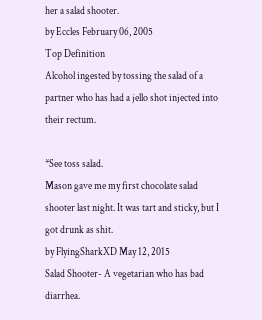her a salad shooter.
by Eccles February 06, 2005
Top Definition
Alcohol ingested by tossing the salad of a partner who has had a jello shot injected into their rectum.

*See toss salad.
Mason gave me my first chocolate salad shooter last night. It was tart and sticky, but I got drunk as shit.
by FlyingSharkXD May 12, 2015
Salad Shooter- A vegetarian who has bad diarrhea.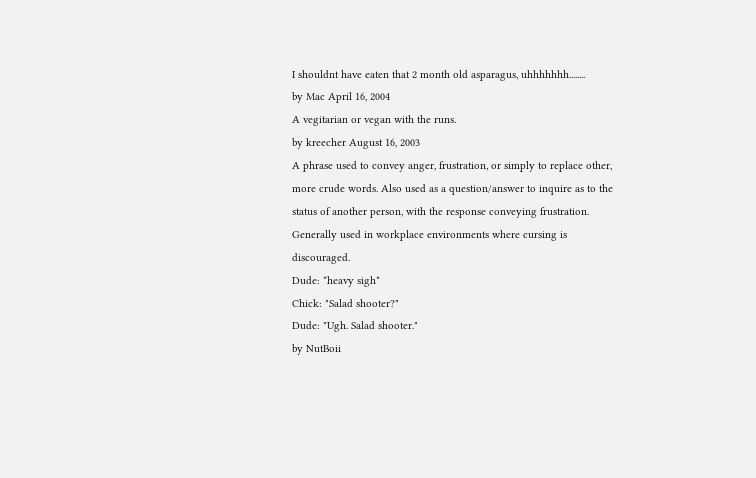I shouldnt have eaten that 2 month old asparagus, uhhhhhhh........
by Mac April 16, 2004
A vegitarian or vegan with the runs.
by kreecher August 16, 2003
A phrase used to convey anger, frustration, or simply to replace other, more crude words. Also used as a question/answer to inquire as to the status of another person, with the response conveying frustration. Generally used in workplace environments where cursing is discouraged.
Dude: *heavy sigh*
Chick: "Salad shooter?"
Dude: "Ugh. Salad shooter."
by NutBoii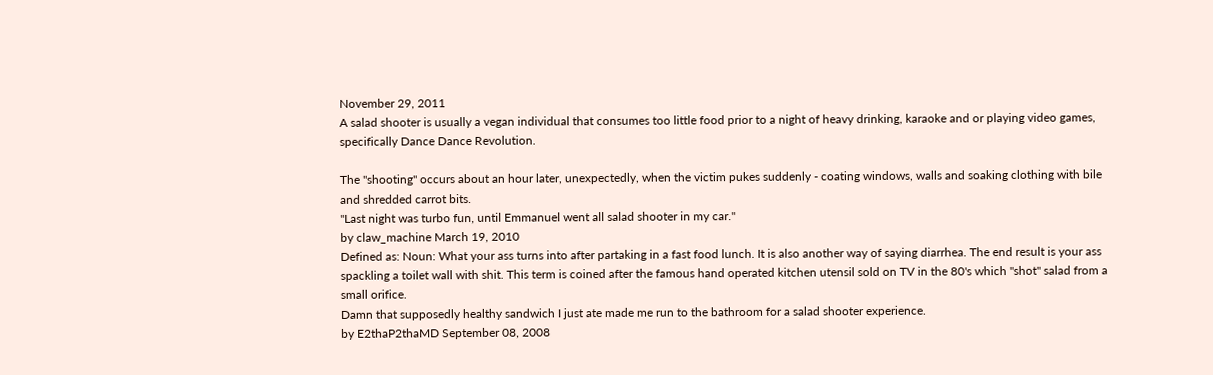November 29, 2011
A salad shooter is usually a vegan individual that consumes too little food prior to a night of heavy drinking, karaoke and or playing video games, specifically Dance Dance Revolution.

The "shooting" occurs about an hour later, unexpectedly, when the victim pukes suddenly - coating windows, walls and soaking clothing with bile and shredded carrot bits.
"Last night was turbo fun, until Emmanuel went all salad shooter in my car."
by claw_machine March 19, 2010
Defined as: Noun: What your ass turns into after partaking in a fast food lunch. It is also another way of saying diarrhea. The end result is your ass spackling a toilet wall with shit. This term is coined after the famous hand operated kitchen utensil sold on TV in the 80's which "shot" salad from a small orifice.
Damn that supposedly healthy sandwich I just ate made me run to the bathroom for a salad shooter experience.
by E2thaP2thaMD September 08, 2008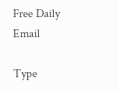Free Daily Email

Type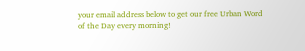your email address below to get our free Urban Word of the Day every morning!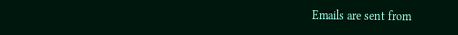Emails are sent from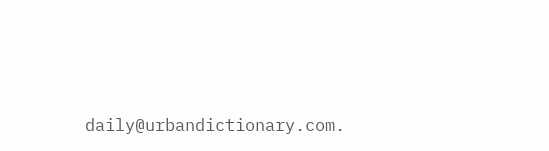daily@urbandictionary.com.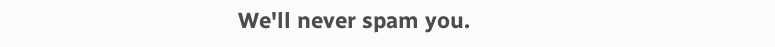We'll never spam you.